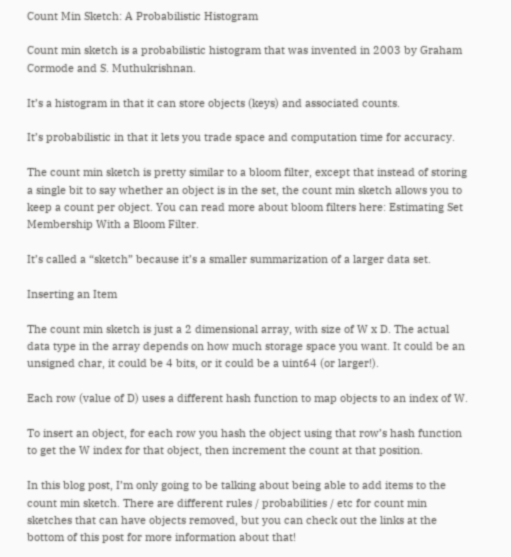Count Min Sketch: A Probabilistic Histogram

Count min sketch is a probabilistic histogram that was invented in 2003 by Graham Cormode and S. Muthukrishnan.

It’s a histogram in that it can store objects (keys) and associated counts.

It’s probabilistic in that it lets you trade space and computation time for accuracy.

The count min sketch is pretty similar to a bloom filter, except that instead of storing a single bit to say whether an object is in the set, the count min sketch allows you to keep a count per object. You can read more about bloom filters here: Estimating Set Membership With a Bloom Filter.

It’s called a “sketch” because it’s a smaller summarization of a larger data set.

Inserting an Item

The count min sketch is just a 2 dimensional array, with size of W x D. The actual data type in the array depends on how much storage space you want. It could be an unsigned char, it could be 4 bits, or it could be a uint64 (or larger!).

Each row (value of D) uses a different hash function to map objects to an index of W.

To insert an object, for each row you hash the object using that row’s hash function to get the W index for that object, then increment the count at that position.

In this blog post, I’m only going to be talking about being able to add items to the count min sketch. There are different rules / probabilities / etc for count min sketches that can have objects removed, but you can check out the links at the bottom of this post for more information about that!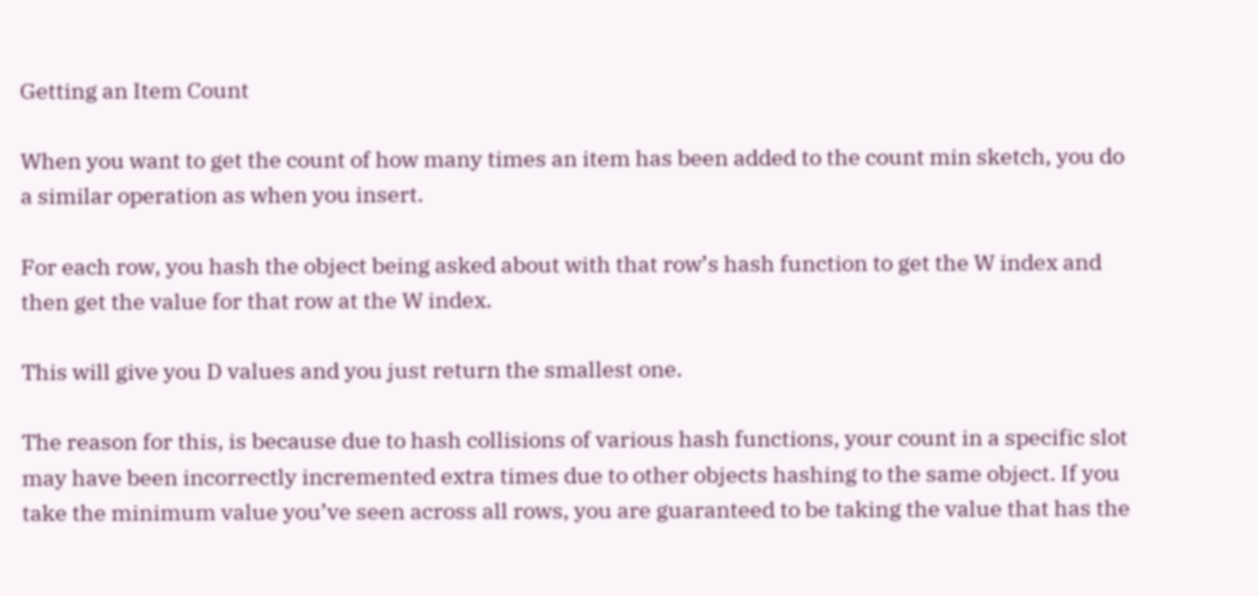Getting an Item Count

When you want to get the count of how many times an item has been added to the count min sketch, you do a similar operation as when you insert.

For each row, you hash the object being asked about with that row’s hash function to get the W index and then get the value for that row at the W index.

This will give you D values and you just return the smallest one.

The reason for this, is because due to hash collisions of various hash functions, your count in a specific slot may have been incorrectly incremented extra times due to other objects hashing to the same object. If you take the minimum value you’ve seen across all rows, you are guaranteed to be taking the value that has the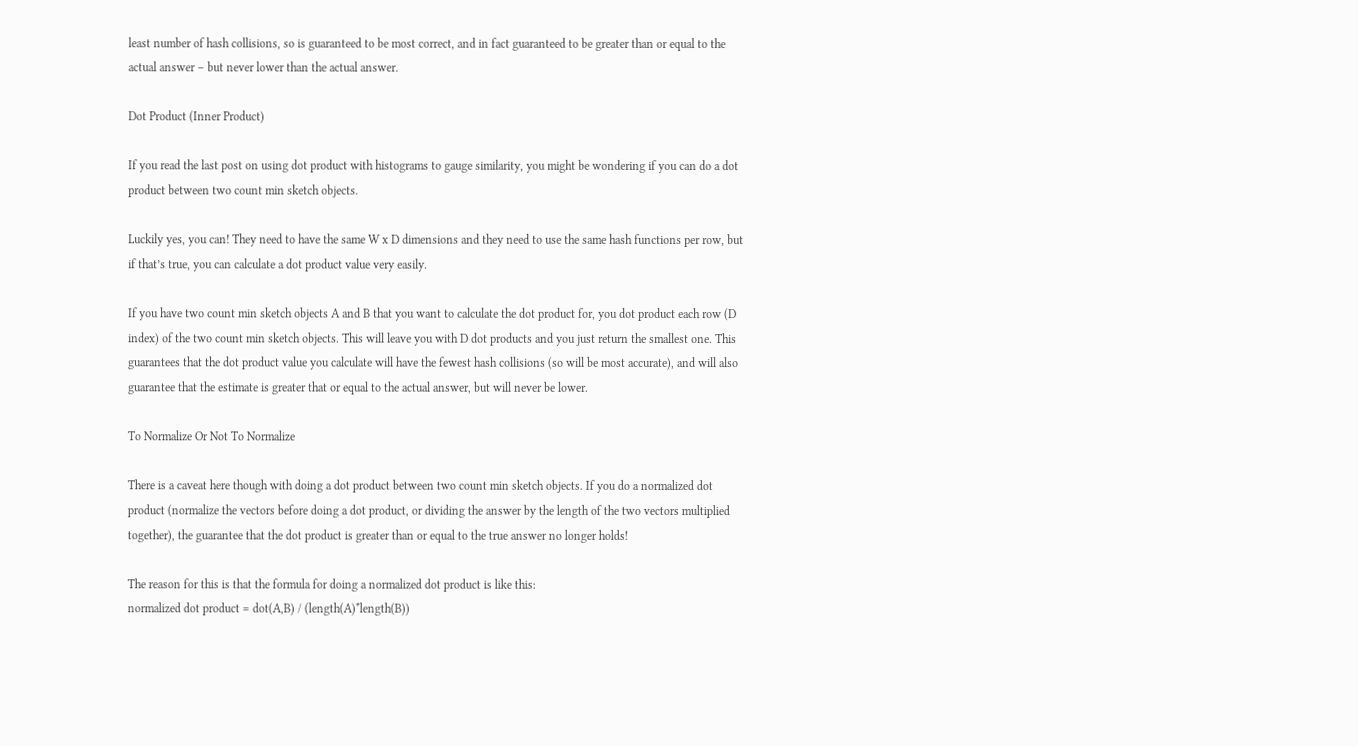least number of hash collisions, so is guaranteed to be most correct, and in fact guaranteed to be greater than or equal to the actual answer – but never lower than the actual answer.

Dot Product (Inner Product)

If you read the last post on using dot product with histograms to gauge similarity, you might be wondering if you can do a dot product between two count min sketch objects.

Luckily yes, you can! They need to have the same W x D dimensions and they need to use the same hash functions per row, but if that’s true, you can calculate a dot product value very easily.

If you have two count min sketch objects A and B that you want to calculate the dot product for, you dot product each row (D index) of the two count min sketch objects. This will leave you with D dot products and you just return the smallest one. This guarantees that the dot product value you calculate will have the fewest hash collisions (so will be most accurate), and will also guarantee that the estimate is greater that or equal to the actual answer, but will never be lower.

To Normalize Or Not To Normalize

There is a caveat here though with doing a dot product between two count min sketch objects. If you do a normalized dot product (normalize the vectors before doing a dot product, or dividing the answer by the length of the two vectors multiplied together), the guarantee that the dot product is greater than or equal to the true answer no longer holds!

The reason for this is that the formula for doing a normalized dot product is like this:
normalized dot product = dot(A,B) / (length(A)*length(B))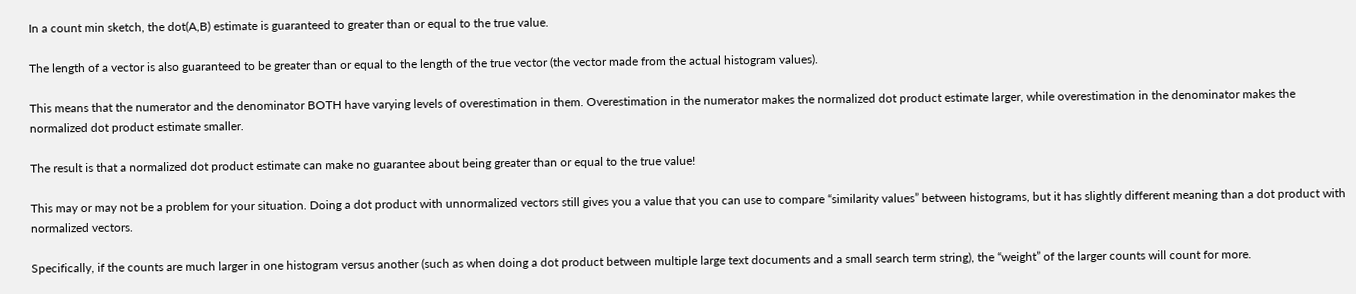In a count min sketch, the dot(A,B) estimate is guaranteed to greater than or equal to the true value.

The length of a vector is also guaranteed to be greater than or equal to the length of the true vector (the vector made from the actual histogram values).

This means that the numerator and the denominator BOTH have varying levels of overestimation in them. Overestimation in the numerator makes the normalized dot product estimate larger, while overestimation in the denominator makes the normalized dot product estimate smaller.

The result is that a normalized dot product estimate can make no guarantee about being greater than or equal to the true value!

This may or may not be a problem for your situation. Doing a dot product with unnormalized vectors still gives you a value that you can use to compare “similarity values” between histograms, but it has slightly different meaning than a dot product with normalized vectors.

Specifically, if the counts are much larger in one histogram versus another (such as when doing a dot product between multiple large text documents and a small search term string), the “weight” of the larger counts will count for more.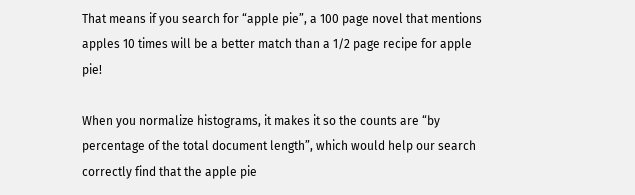That means if you search for “apple pie”, a 100 page novel that mentions apples 10 times will be a better match than a 1/2 page recipe for apple pie!

When you normalize histograms, it makes it so the counts are “by percentage of the total document length”, which would help our search correctly find that the apple pie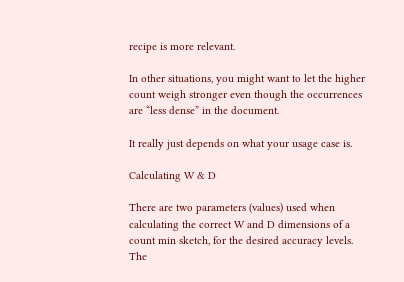recipe is more relevant.

In other situations, you might want to let the higher count weigh stronger even though the occurrences are “less dense” in the document.

It really just depends on what your usage case is.

Calculating W & D

There are two parameters (values) used when calculating the correct W and D dimensions of a count min sketch, for the desired accuracy levels. The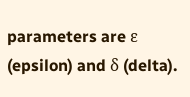parameters are ε (epsilon) and δ (delta).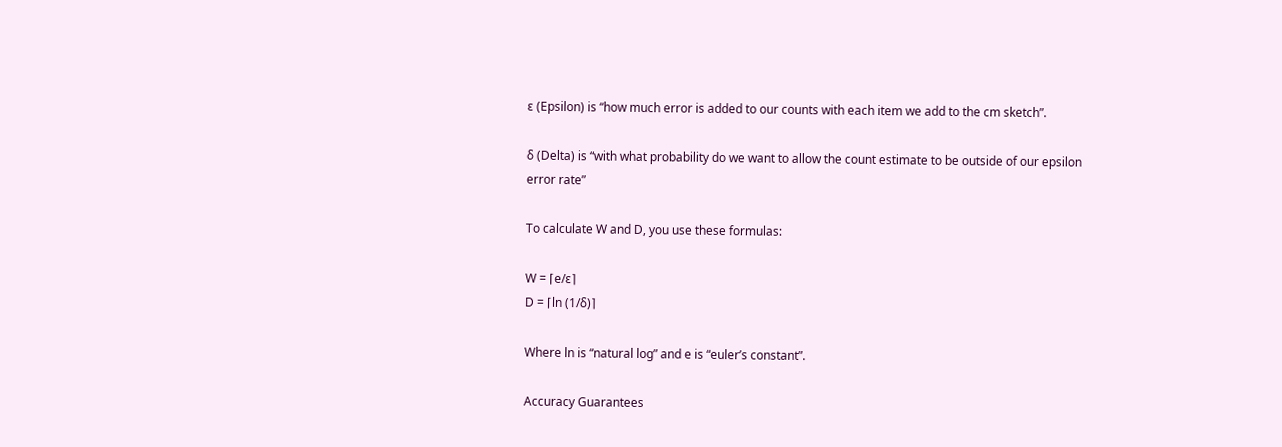ε (Epsilon) is “how much error is added to our counts with each item we add to the cm sketch”.

δ (Delta) is “with what probability do we want to allow the count estimate to be outside of our epsilon error rate”

To calculate W and D, you use these formulas:

W = ⌈e/ε⌉
D = ⌈ln (1/δ)⌉

Where ln is “natural log” and e is “euler’s constant”.

Accuracy Guarantees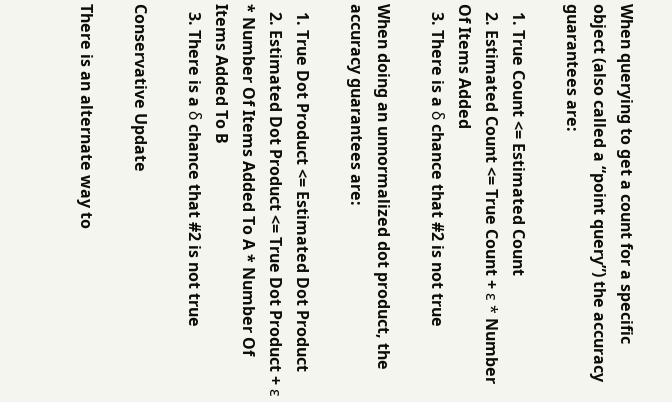When querying to get a count for a specific object (also called a “point query”) the accuracy guarantees are:

  1. True Count <= Estimated Count
  2. Estimated Count <= True Count + ε * Number Of Items Added
  3. There is a δ chance that #2 is not true

When doing an unnormalized dot product, the accuracy guarantees are:

  1. True Dot Product <= Estimated Dot Product
  2. Estimated Dot Product <= True Dot Product + ε * Number Of Items Added To A * Number Of Items Added To B
  3. There is a δ chance that #2 is not true

Conservative Update

There is an alternate way to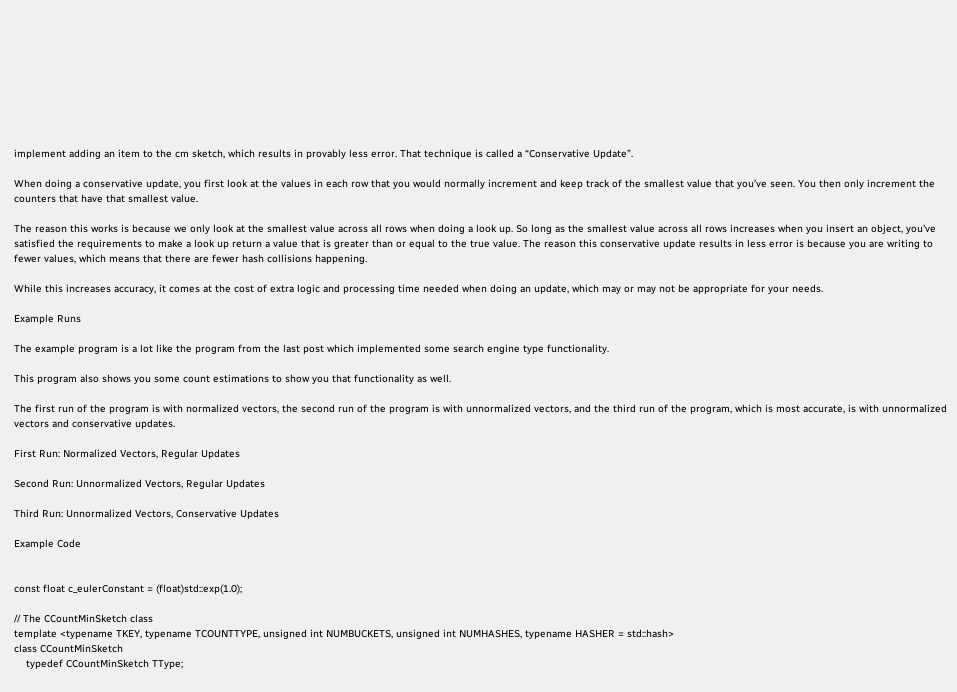implement adding an item to the cm sketch, which results in provably less error. That technique is called a “Conservative Update”.

When doing a conservative update, you first look at the values in each row that you would normally increment and keep track of the smallest value that you’ve seen. You then only increment the counters that have that smallest value.

The reason this works is because we only look at the smallest value across all rows when doing a look up. So long as the smallest value across all rows increases when you insert an object, you’ve satisfied the requirements to make a look up return a value that is greater than or equal to the true value. The reason this conservative update results in less error is because you are writing to fewer values, which means that there are fewer hash collisions happening.

While this increases accuracy, it comes at the cost of extra logic and processing time needed when doing an update, which may or may not be appropriate for your needs.

Example Runs

The example program is a lot like the program from the last post which implemented some search engine type functionality.

This program also shows you some count estimations to show you that functionality as well.

The first run of the program is with normalized vectors, the second run of the program is with unnormalized vectors, and the third run of the program, which is most accurate, is with unnormalized vectors and conservative updates.

First Run: Normalized Vectors, Regular Updates

Second Run: Unnormalized Vectors, Regular Updates

Third Run: Unnormalized Vectors, Conservative Updates

Example Code


const float c_eulerConstant = (float)std::exp(1.0);

// The CCountMinSketch class
template <typename TKEY, typename TCOUNTTYPE, unsigned int NUMBUCKETS, unsigned int NUMHASHES, typename HASHER = std::hash>
class CCountMinSketch
    typedef CCountMinSketch TType;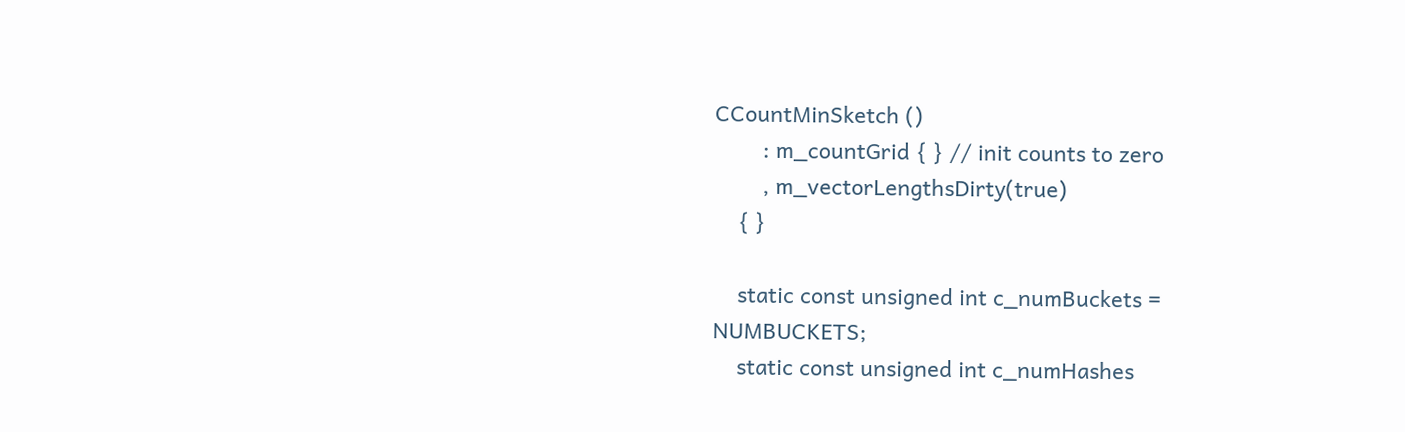CCountMinSketch ()
        : m_countGrid { } // init counts to zero
        , m_vectorLengthsDirty(true)
    { }

    static const unsigned int c_numBuckets = NUMBUCKETS;
    static const unsigned int c_numHashes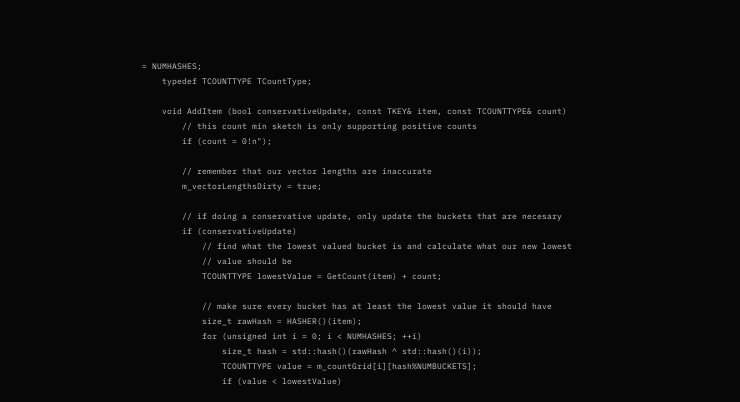= NUMHASHES;
    typedef TCOUNTTYPE TCountType;

    void AddItem (bool conservativeUpdate, const TKEY& item, const TCOUNTTYPE& count)
        // this count min sketch is only supporting positive counts
        if (count = 0!n");

        // remember that our vector lengths are inaccurate
        m_vectorLengthsDirty = true;

        // if doing a conservative update, only update the buckets that are necesary
        if (conservativeUpdate)
            // find what the lowest valued bucket is and calculate what our new lowest
            // value should be
            TCOUNTTYPE lowestValue = GetCount(item) + count;

            // make sure every bucket has at least the lowest value it should have
            size_t rawHash = HASHER()(item);
            for (unsigned int i = 0; i < NUMHASHES; ++i)
                size_t hash = std::hash()(rawHash ^ std::hash()(i));
                TCOUNTTYPE value = m_countGrid[i][hash%NUMBUCKETS];
                if (value < lowestValue)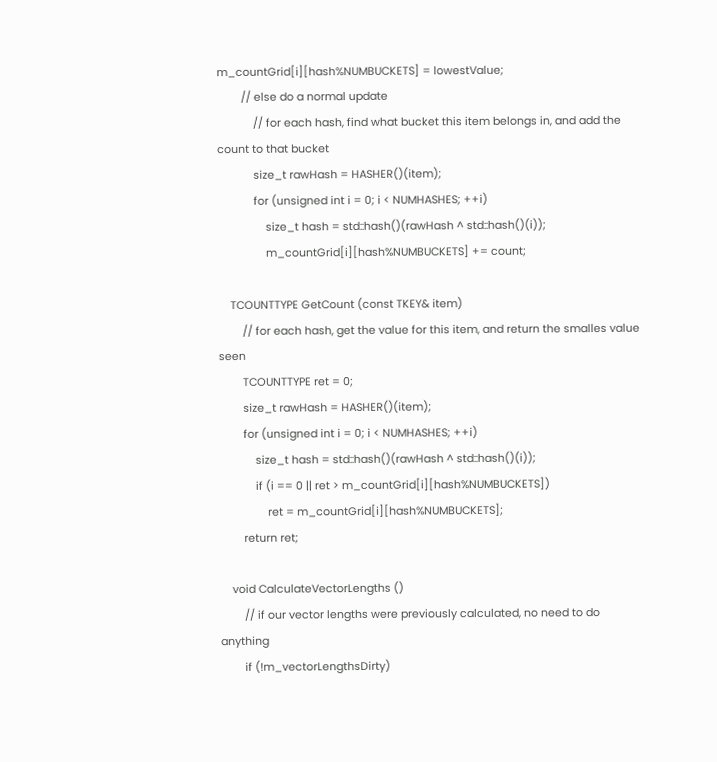m_countGrid[i][hash%NUMBUCKETS] = lowestValue;
        // else do a normal update
            // for each hash, find what bucket this item belongs in, and add the count to that bucket
            size_t rawHash = HASHER()(item);
            for (unsigned int i = 0; i < NUMHASHES; ++i)
                size_t hash = std::hash()(rawHash ^ std::hash()(i));
                m_countGrid[i][hash%NUMBUCKETS] += count;

    TCOUNTTYPE GetCount (const TKEY& item)
        // for each hash, get the value for this item, and return the smalles value seen
        TCOUNTTYPE ret = 0;
        size_t rawHash = HASHER()(item);
        for (unsigned int i = 0; i < NUMHASHES; ++i)
            size_t hash = std::hash()(rawHash ^ std::hash()(i));
            if (i == 0 || ret > m_countGrid[i][hash%NUMBUCKETS])
                ret = m_countGrid[i][hash%NUMBUCKETS];
        return ret;

    void CalculateVectorLengths ()
        // if our vector lengths were previously calculated, no need to do anything
        if (!m_vectorLengthsDirty)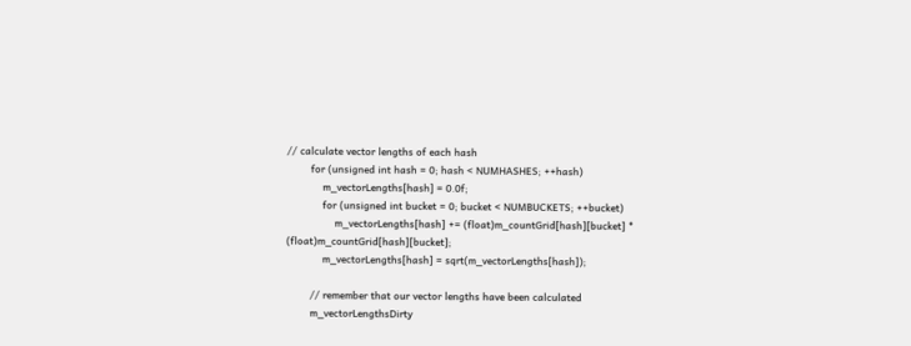// calculate vector lengths of each hash
        for (unsigned int hash = 0; hash < NUMHASHES; ++hash)
            m_vectorLengths[hash] = 0.0f;
            for (unsigned int bucket = 0; bucket < NUMBUCKETS; ++bucket)
                m_vectorLengths[hash] += (float)m_countGrid[hash][bucket] * (float)m_countGrid[hash][bucket];
            m_vectorLengths[hash] = sqrt(m_vectorLengths[hash]);

        // remember that our vector lengths have been calculated
        m_vectorLengthsDirty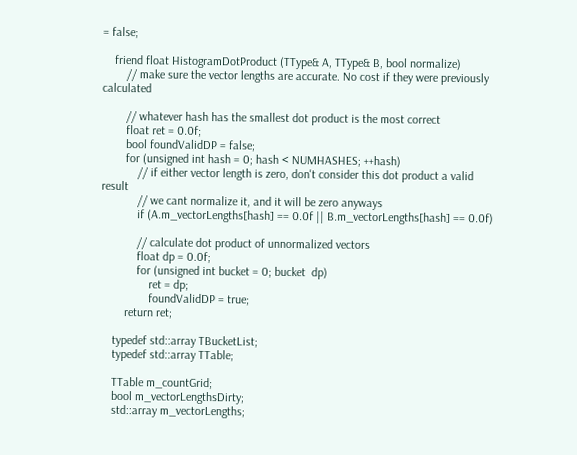= false;

    friend float HistogramDotProduct (TType& A, TType& B, bool normalize)
        // make sure the vector lengths are accurate. No cost if they were previously calculated

        // whatever hash has the smallest dot product is the most correct
        float ret = 0.0f;
        bool foundValidDP = false;
        for (unsigned int hash = 0; hash < NUMHASHES; ++hash)
            // if either vector length is zero, don't consider this dot product a valid result
            // we cant normalize it, and it will be zero anyways
            if (A.m_vectorLengths[hash] == 0.0f || B.m_vectorLengths[hash] == 0.0f)

            // calculate dot product of unnormalized vectors
            float dp = 0.0f;
            for (unsigned int bucket = 0; bucket  dp)
                ret = dp;
                foundValidDP = true;
        return ret;

    typedef std::array TBucketList;
    typedef std::array TTable;

    TTable m_countGrid;
    bool m_vectorLengthsDirty;
    std::array m_vectorLengths;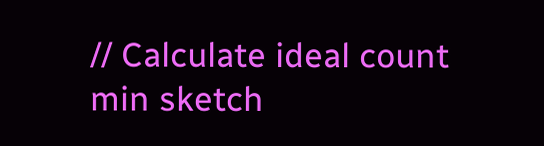// Calculate ideal count min sketch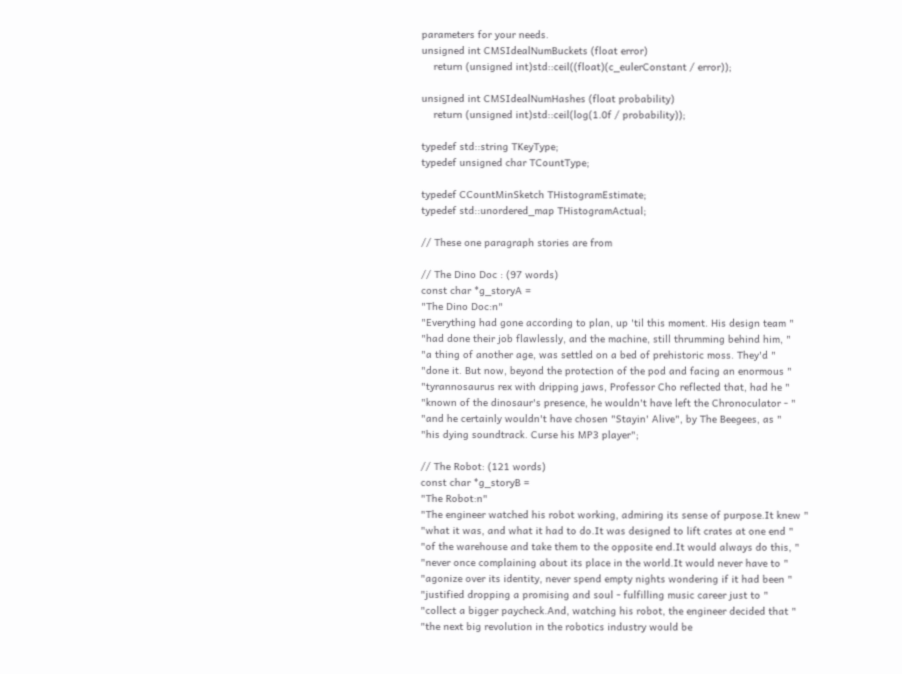parameters for your needs.
unsigned int CMSIdealNumBuckets (float error)
    return (unsigned int)std::ceil((float)(c_eulerConstant / error));

unsigned int CMSIdealNumHashes (float probability)
    return (unsigned int)std::ceil(log(1.0f / probability));

typedef std::string TKeyType;
typedef unsigned char TCountType;

typedef CCountMinSketch THistogramEstimate;
typedef std::unordered_map THistogramActual;

// These one paragraph stories are from

// The Dino Doc : (97 words)
const char *g_storyA =
"The Dino Doc:n"
"Everything had gone according to plan, up 'til this moment. His design team "
"had done their job flawlessly, and the machine, still thrumming behind him, "
"a thing of another age, was settled on a bed of prehistoric moss. They'd "
"done it. But now, beyond the protection of the pod and facing an enormous "
"tyrannosaurus rex with dripping jaws, Professor Cho reflected that, had he "
"known of the dinosaur's presence, he wouldn't have left the Chronoculator - "
"and he certainly wouldn't have chosen "Stayin' Alive", by The Beegees, as "
"his dying soundtrack. Curse his MP3 player";

// The Robot: (121 words)
const char *g_storyB =
"The Robot:n"
"The engineer watched his robot working, admiring its sense of purpose.It knew "
"what it was, and what it had to do.It was designed to lift crates at one end "
"of the warehouse and take them to the opposite end.It would always do this, "
"never once complaining about its place in the world.It would never have to "
"agonize over its identity, never spend empty nights wondering if it had been "
"justified dropping a promising and soul - fulfilling music career just to "
"collect a bigger paycheck.And, watching his robot, the engineer decided that "
"the next big revolution in the robotics industry would be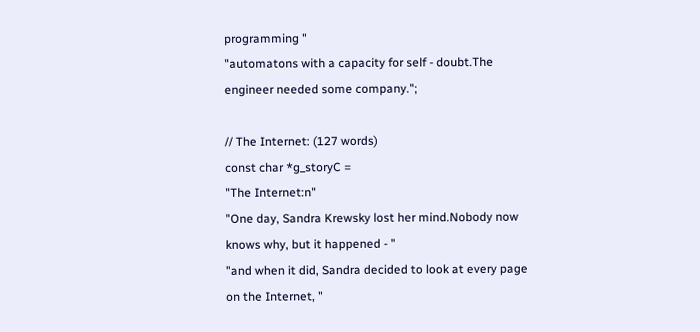programming "
"automatons with a capacity for self - doubt.The engineer needed some company.";

// The Internet: (127 words)
const char *g_storyC =
"The Internet:n"
"One day, Sandra Krewsky lost her mind.Nobody now knows why, but it happened - "
"and when it did, Sandra decided to look at every page on the Internet, "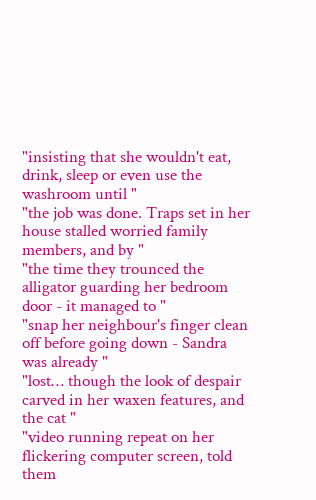"insisting that she wouldn't eat, drink, sleep or even use the washroom until "
"the job was done. Traps set in her house stalled worried family members, and by "
"the time they trounced the alligator guarding her bedroom door - it managed to "
"snap her neighbour's finger clean off before going down - Sandra was already "
"lost… though the look of despair carved in her waxen features, and the cat "
"video running repeat on her flickering computer screen, told them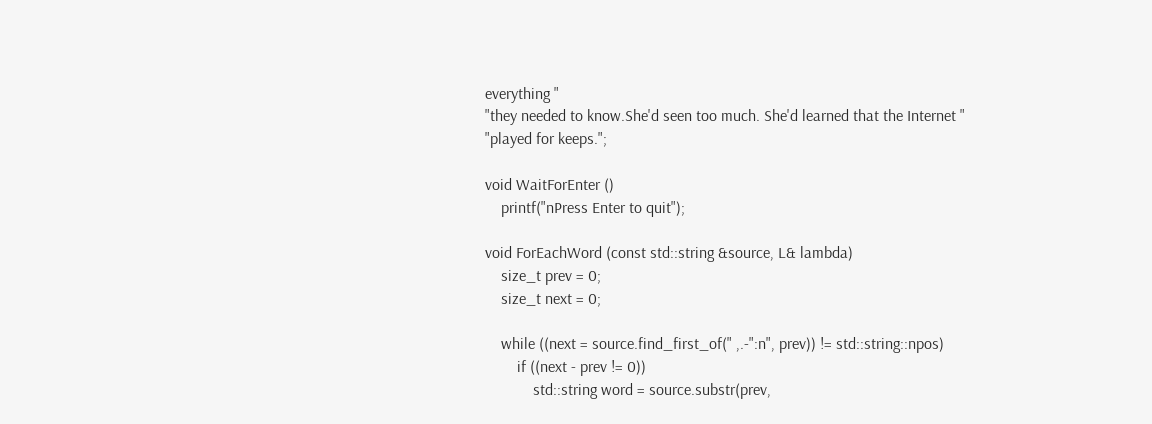everything "
"they needed to know.She'd seen too much. She'd learned that the Internet "
"played for keeps.";

void WaitForEnter ()
    printf("nPress Enter to quit");

void ForEachWord (const std::string &source, L& lambda)
    size_t prev = 0;
    size_t next = 0;

    while ((next = source.find_first_of(" ,.-":n", prev)) != std::string::npos)
        if ((next - prev != 0))
            std::string word = source.substr(prev,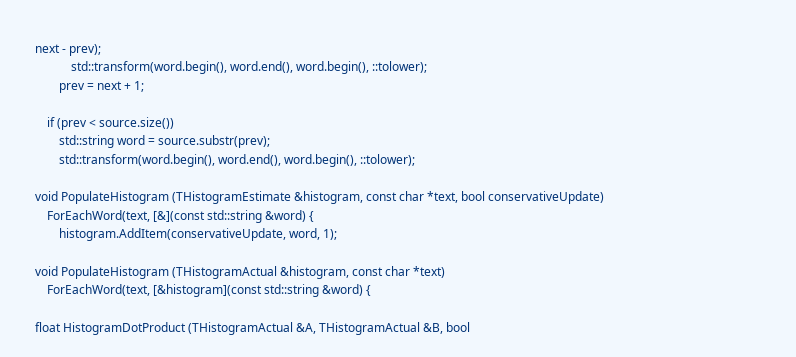next - prev);
            std::transform(word.begin(), word.end(), word.begin(), ::tolower);
        prev = next + 1;

    if (prev < source.size())
        std::string word = source.substr(prev);
        std::transform(word.begin(), word.end(), word.begin(), ::tolower);

void PopulateHistogram (THistogramEstimate &histogram, const char *text, bool conservativeUpdate)
    ForEachWord(text, [&](const std::string &word) {
        histogram.AddItem(conservativeUpdate, word, 1);

void PopulateHistogram (THistogramActual &histogram, const char *text)
    ForEachWord(text, [&histogram](const std::string &word) {

float HistogramDotProduct (THistogramActual &A, THistogramActual &B, bool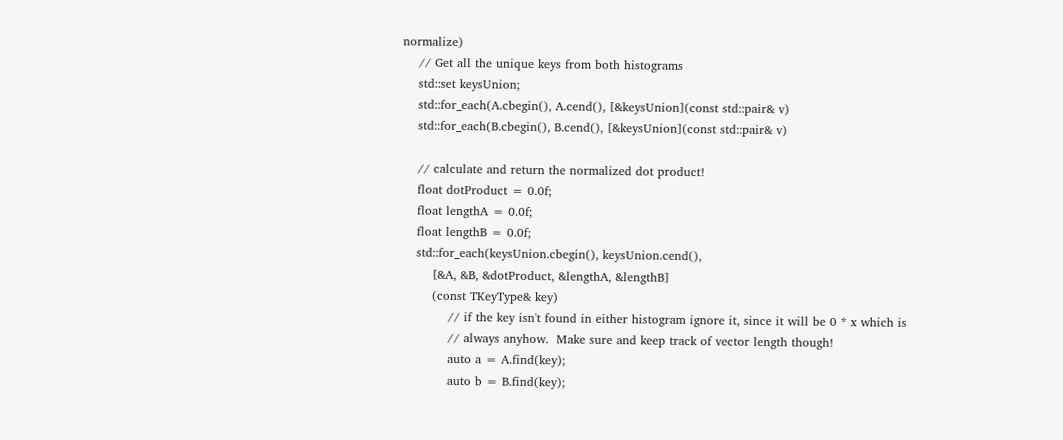normalize)
    // Get all the unique keys from both histograms
    std::set keysUnion;
    std::for_each(A.cbegin(), A.cend(), [&keysUnion](const std::pair& v)
    std::for_each(B.cbegin(), B.cend(), [&keysUnion](const std::pair& v)

    // calculate and return the normalized dot product!
    float dotProduct = 0.0f;
    float lengthA = 0.0f;
    float lengthB = 0.0f;
    std::for_each(keysUnion.cbegin(), keysUnion.cend(),
        [&A, &B, &dotProduct, &lengthA, &lengthB]
        (const TKeyType& key)
            // if the key isn't found in either histogram ignore it, since it will be 0 * x which is
            // always anyhow.  Make sure and keep track of vector length though!
            auto a = A.find(key);
            auto b = B.find(key);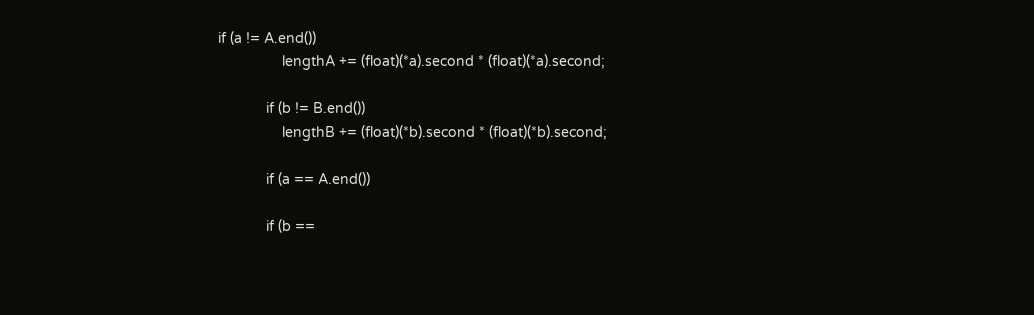if (a != A.end())
                lengthA += (float)(*a).second * (float)(*a).second;

            if (b != B.end())
                lengthB += (float)(*b).second * (float)(*b).second;

            if (a == A.end())

            if (b ==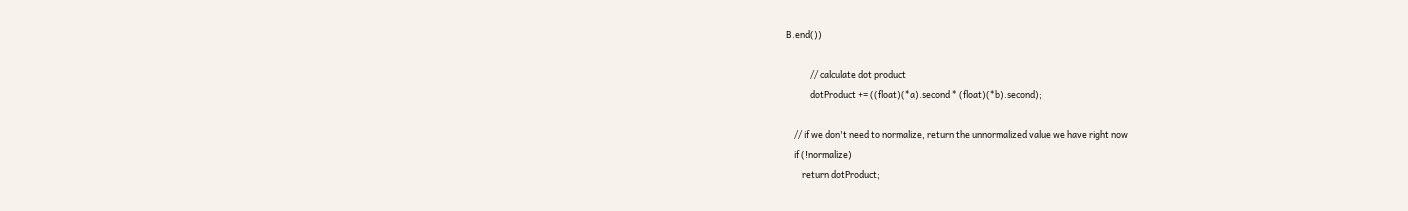B.end())

            // calculate dot product
            dotProduct += ((float)(*a).second * (float)(*b).second);

    // if we don't need to normalize, return the unnormalized value we have right now
    if (!normalize)
        return dotProduct;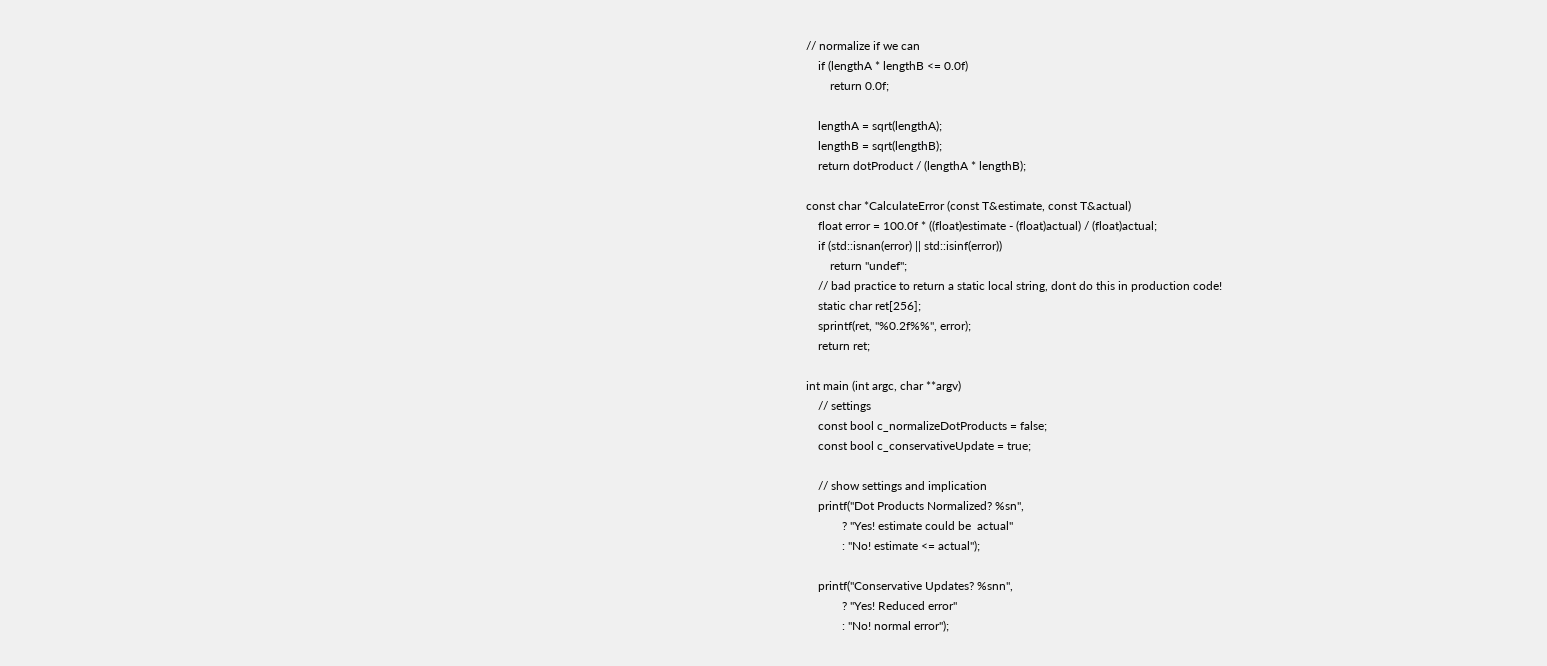// normalize if we can
    if (lengthA * lengthB <= 0.0f)
        return 0.0f;

    lengthA = sqrt(lengthA);
    lengthB = sqrt(lengthB);
    return dotProduct / (lengthA * lengthB);

const char *CalculateError (const T&estimate, const T&actual)
    float error = 100.0f * ((float)estimate - (float)actual) / (float)actual;
    if (std::isnan(error) || std::isinf(error))
        return "undef";
    // bad practice to return a static local string, dont do this in production code!
    static char ret[256];
    sprintf(ret, "%0.2f%%", error);
    return ret;

int main (int argc, char **argv)
    // settings
    const bool c_normalizeDotProducts = false;
    const bool c_conservativeUpdate = true;

    // show settings and implication
    printf("Dot Products Normalized? %sn",
            ? "Yes! estimate could be  actual"
            : "No! estimate <= actual");

    printf("Conservative Updates? %snn",
            ? "Yes! Reduced error"
            : "No! normal error");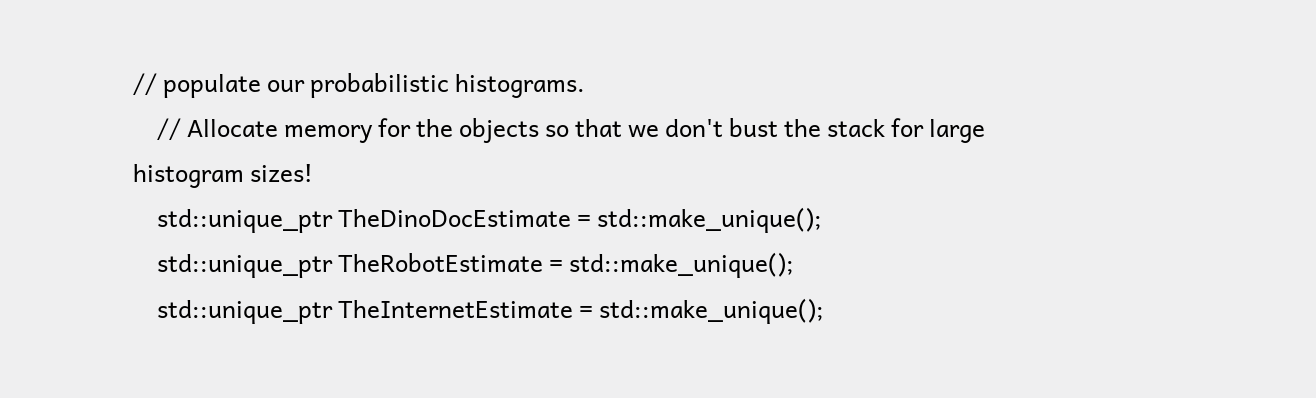// populate our probabilistic histograms.
    // Allocate memory for the objects so that we don't bust the stack for large histogram sizes!
    std::unique_ptr TheDinoDocEstimate = std::make_unique();
    std::unique_ptr TheRobotEstimate = std::make_unique();
    std::unique_ptr TheInternetEstimate = std::make_unique();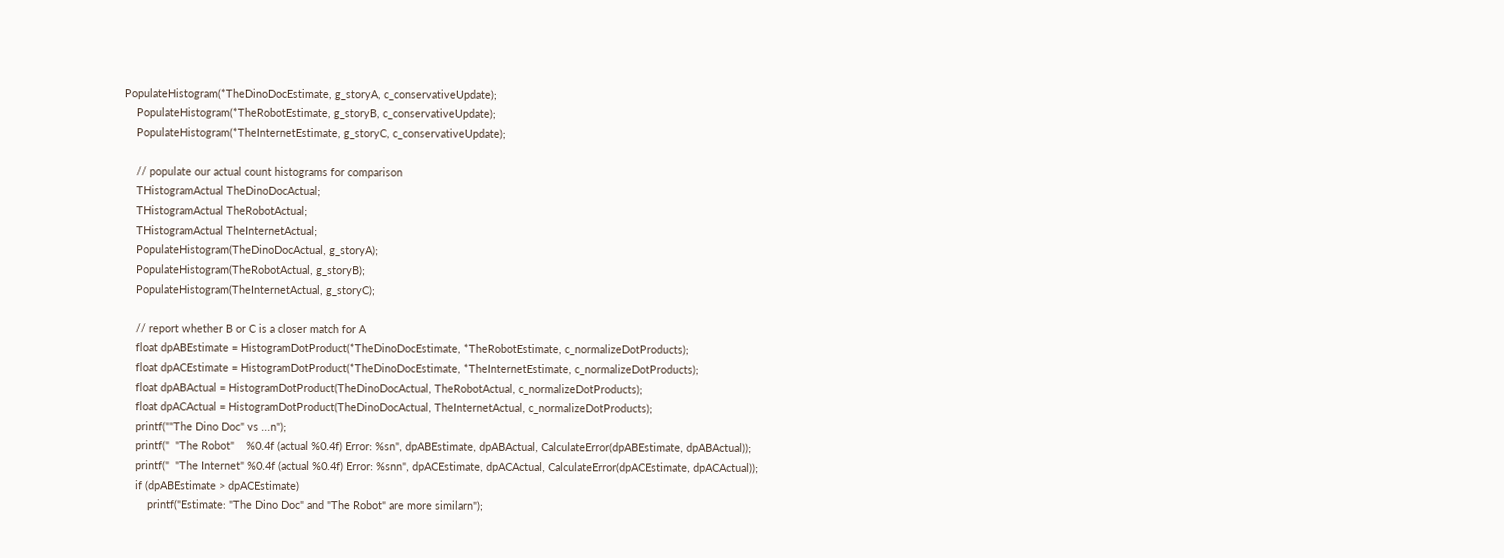PopulateHistogram(*TheDinoDocEstimate, g_storyA, c_conservativeUpdate);
    PopulateHistogram(*TheRobotEstimate, g_storyB, c_conservativeUpdate);
    PopulateHistogram(*TheInternetEstimate, g_storyC, c_conservativeUpdate);

    // populate our actual count histograms for comparison
    THistogramActual TheDinoDocActual;
    THistogramActual TheRobotActual;
    THistogramActual TheInternetActual;
    PopulateHistogram(TheDinoDocActual, g_storyA);
    PopulateHistogram(TheRobotActual, g_storyB);
    PopulateHistogram(TheInternetActual, g_storyC);

    // report whether B or C is a closer match for A
    float dpABEstimate = HistogramDotProduct(*TheDinoDocEstimate, *TheRobotEstimate, c_normalizeDotProducts);
    float dpACEstimate = HistogramDotProduct(*TheDinoDocEstimate, *TheInternetEstimate, c_normalizeDotProducts);
    float dpABActual = HistogramDotProduct(TheDinoDocActual, TheRobotActual, c_normalizeDotProducts);
    float dpACActual = HistogramDotProduct(TheDinoDocActual, TheInternetActual, c_normalizeDotProducts);
    printf(""The Dino Doc" vs ...n");
    printf("  "The Robot"    %0.4f (actual %0.4f) Error: %sn", dpABEstimate, dpABActual, CalculateError(dpABEstimate, dpABActual));
    printf("  "The Internet" %0.4f (actual %0.4f) Error: %snn", dpACEstimate, dpACActual, CalculateError(dpACEstimate, dpACActual));
    if (dpABEstimate > dpACEstimate)
        printf("Estimate: "The Dino Doc" and "The Robot" are more similarn");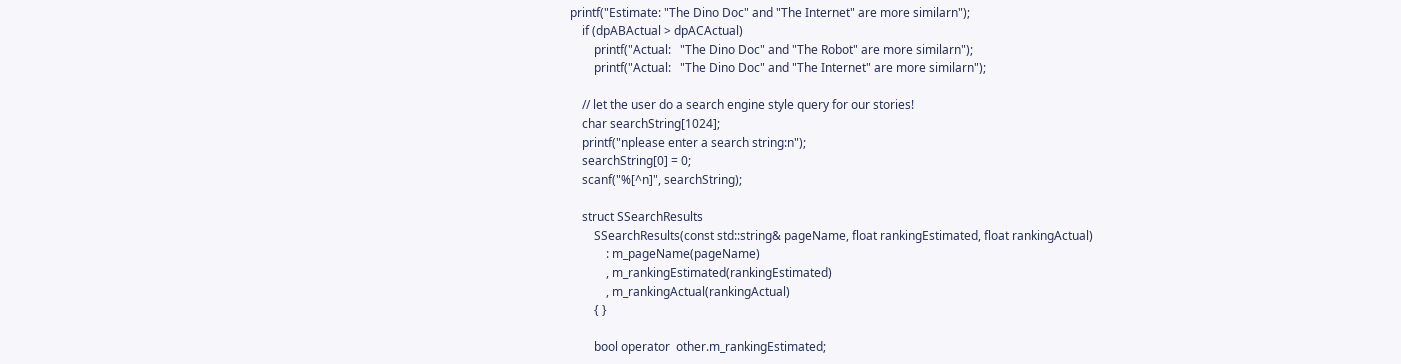printf("Estimate: "The Dino Doc" and "The Internet" are more similarn");
    if (dpABActual > dpACActual)
        printf("Actual:   "The Dino Doc" and "The Robot" are more similarn");
        printf("Actual:   "The Dino Doc" and "The Internet" are more similarn");

    // let the user do a search engine style query for our stories!
    char searchString[1024];
    printf("nplease enter a search string:n");
    searchString[0] = 0;
    scanf("%[^n]", searchString);

    struct SSearchResults
        SSearchResults(const std::string& pageName, float rankingEstimated, float rankingActual)
            : m_pageName(pageName)
            , m_rankingEstimated(rankingEstimated)
            , m_rankingActual(rankingActual)
        { }

        bool operator  other.m_rankingEstimated;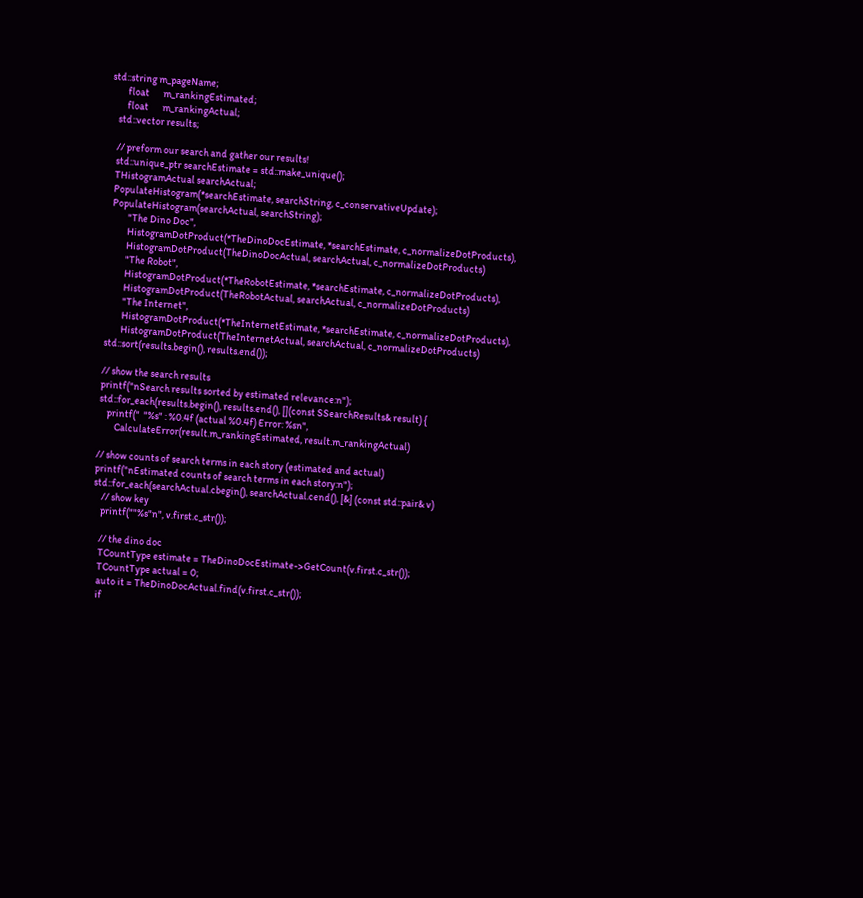std::string m_pageName;
        float       m_rankingEstimated;
        float       m_rankingActual;
    std::vector results;

    // preform our search and gather our results!
    std::unique_ptr searchEstimate = std::make_unique();
    THistogramActual searchActual;
    PopulateHistogram(*searchEstimate, searchString, c_conservativeUpdate);
    PopulateHistogram(searchActual, searchString);
            "The Dino Doc",
            HistogramDotProduct(*TheDinoDocEstimate, *searchEstimate, c_normalizeDotProducts),
            HistogramDotProduct(TheDinoDocActual, searchActual, c_normalizeDotProducts)
            "The Robot",
            HistogramDotProduct(*TheRobotEstimate, *searchEstimate, c_normalizeDotProducts),
            HistogramDotProduct(TheRobotActual, searchActual, c_normalizeDotProducts)
            "The Internet",
            HistogramDotProduct(*TheInternetEstimate, *searchEstimate, c_normalizeDotProducts),
            HistogramDotProduct(TheInternetActual, searchActual, c_normalizeDotProducts)
    std::sort(results.begin(), results.end());

    // show the search results
    printf("nSearch results sorted by estimated relevance:n");
    std::for_each(results.begin(), results.end(), [](const SSearchResults& result) {
        printf("  "%s" : %0.4f (actual %0.4f) Error: %sn",
            CalculateError(result.m_rankingEstimated, result.m_rankingActual)

    // show counts of search terms in each story (estimated and actual)
    printf("nEstimated counts of search terms in each story:n");
    std::for_each(searchActual.cbegin(), searchActual.cend(), [&] (const std::pair& v)
        // show key
        printf(""%s"n", v.first.c_str());

        // the dino doc
        TCountType estimate = TheDinoDocEstimate->GetCount(v.first.c_str());
        TCountType actual = 0;
        auto it = TheDinoDocActual.find(v.first.c_str());
        if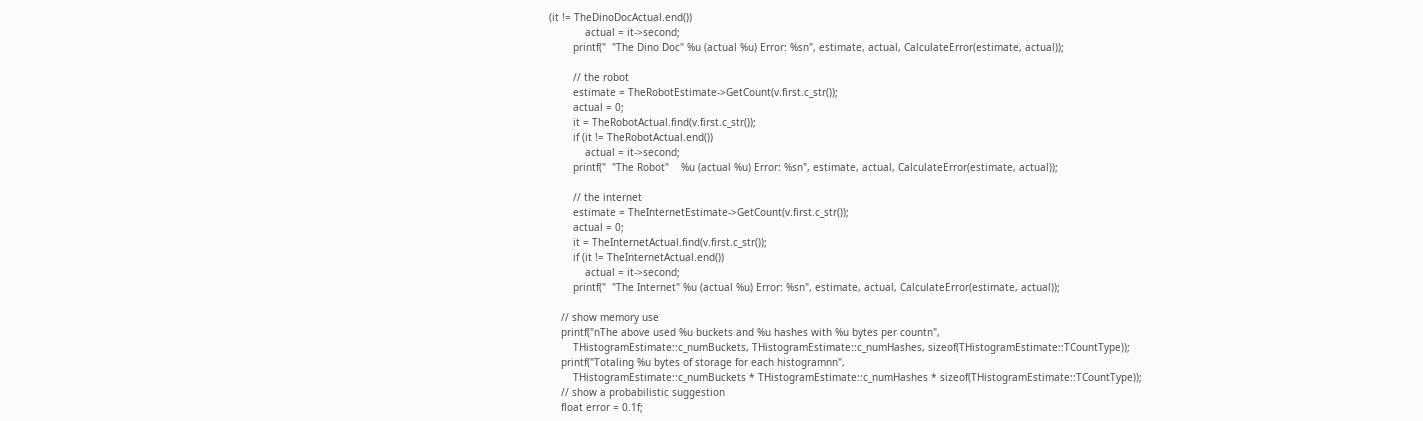(it != TheDinoDocActual.end())
            actual = it->second;
        printf("  "The Dino Doc" %u (actual %u) Error: %sn", estimate, actual, CalculateError(estimate, actual));

        // the robot
        estimate = TheRobotEstimate->GetCount(v.first.c_str());
        actual = 0;
        it = TheRobotActual.find(v.first.c_str());
        if (it != TheRobotActual.end())
            actual = it->second;
        printf("  "The Robot"    %u (actual %u) Error: %sn", estimate, actual, CalculateError(estimate, actual));

        // the internet
        estimate = TheInternetEstimate->GetCount(v.first.c_str());
        actual = 0;
        it = TheInternetActual.find(v.first.c_str());
        if (it != TheInternetActual.end())
            actual = it->second;
        printf("  "The Internet" %u (actual %u) Error: %sn", estimate, actual, CalculateError(estimate, actual));

    // show memory use
    printf("nThe above used %u buckets and %u hashes with %u bytes per countn",
        THistogramEstimate::c_numBuckets, THistogramEstimate::c_numHashes, sizeof(THistogramEstimate::TCountType));
    printf("Totaling %u bytes of storage for each histogramnn",
        THistogramEstimate::c_numBuckets * THistogramEstimate::c_numHashes * sizeof(THistogramEstimate::TCountType));
    // show a probabilistic suggestion
    float error = 0.1f;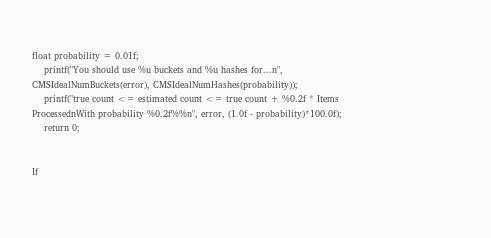float probability = 0.01f;
    printf("You should use %u buckets and %u hashes for...n", CMSIdealNumBuckets(error), CMSIdealNumHashes(probability));
    printf("true count <= estimated count <= true count + %0.2f * Items ProcessednWith probability %0.2f%%n", error, (1.0f - probability)*100.0f);
    return 0;


If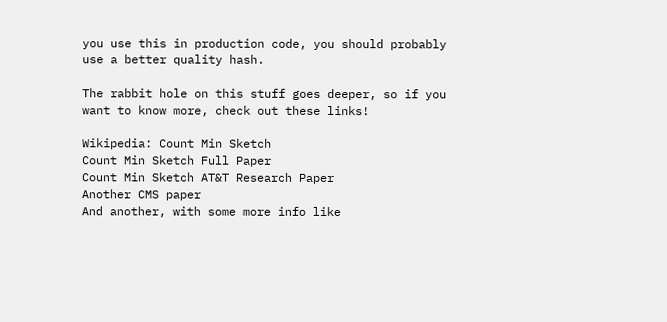you use this in production code, you should probably use a better quality hash.

The rabbit hole on this stuff goes deeper, so if you want to know more, check out these links!

Wikipedia: Count Min Sketch
Count Min Sketch Full Paper
Count Min Sketch AT&T Research Paper
Another CMS paper
And another, with some more info like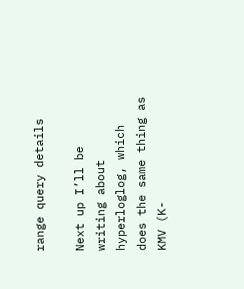range query details

Next up I’ll be writing about hyperloglog, which does the same thing as KMV (K-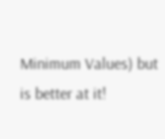Minimum Values) but is better at it!